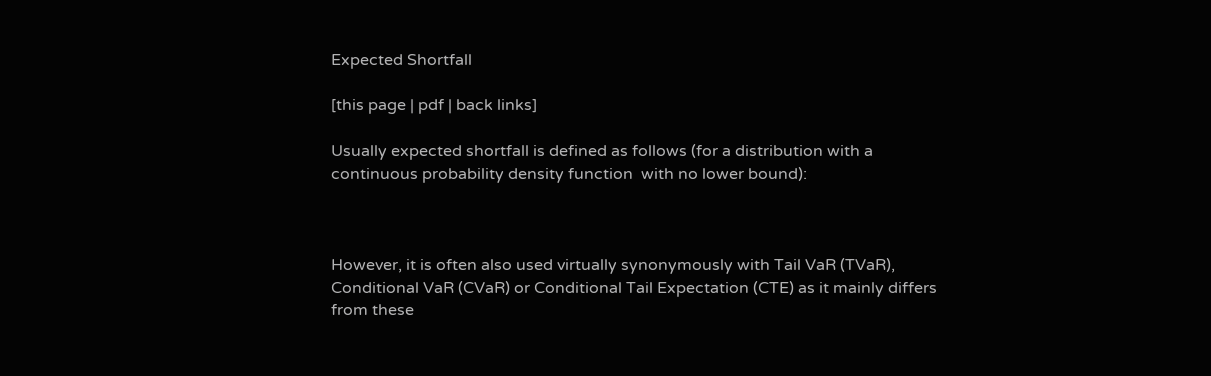Expected Shortfall

[this page | pdf | back links]

Usually expected shortfall is defined as follows (for a distribution with a continuous probability density function  with no lower bound):



However, it is often also used virtually synonymously with Tail VaR (TVaR), Conditional VaR (CVaR) or Conditional Tail Expectation (CTE) as it mainly differs from these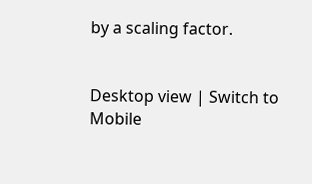by a scaling factor.


Desktop view | Switch to Mobile